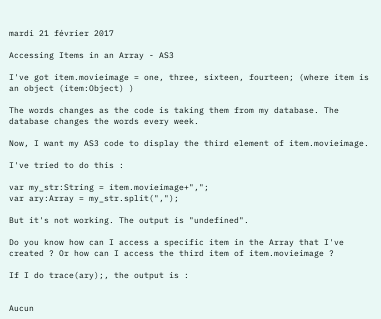mardi 21 février 2017

Accessing Items in an Array - AS3

I've got item.movieimage = one, three, sixteen, fourteen; (where item is an object (item:Object) )

The words changes as the code is taking them from my database. The database changes the words every week.

Now, I want my AS3 code to display the third element of item.movieimage.

I've tried to do this :

var my_str:String = item.movieimage+",";
var ary:Array = my_str.split(",");

But it's not working. The output is "undefined".

Do you know how can I access a specific item in the Array that I've created ? Or how can I access the third item of item.movieimage ?

If I do trace(ary);, the output is :


Aucun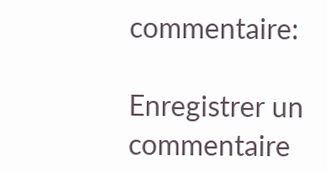commentaire:

Enregistrer un commentaire